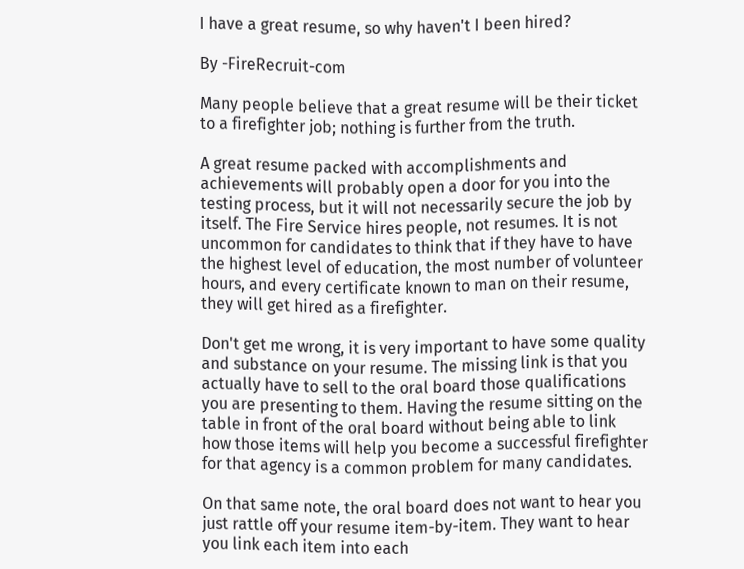I have a great resume, so why haven't I been hired?

By -FireRecruit-com

Many people believe that a great resume will be their ticket to a firefighter job; nothing is further from the truth.

A great resume packed with accomplishments and achievements will probably open a door for you into the testing process, but it will not necessarily secure the job by itself. The Fire Service hires people, not resumes. It is not uncommon for candidates to think that if they have to have the highest level of education, the most number of volunteer hours, and every certificate known to man on their resume, they will get hired as a firefighter.

Don't get me wrong, it is very important to have some quality and substance on your resume. The missing link is that you actually have to sell to the oral board those qualifications you are presenting to them. Having the resume sitting on the table in front of the oral board without being able to link how those items will help you become a successful firefighter for that agency is a common problem for many candidates.

On that same note, the oral board does not want to hear you just rattle off your resume item-by-item. They want to hear you link each item into each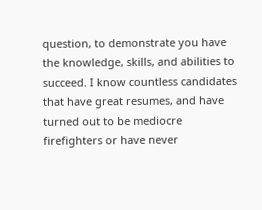question, to demonstrate you have the knowledge, skills, and abilities to succeed. I know countless candidates that have great resumes, and have turned out to be mediocre firefighters or have never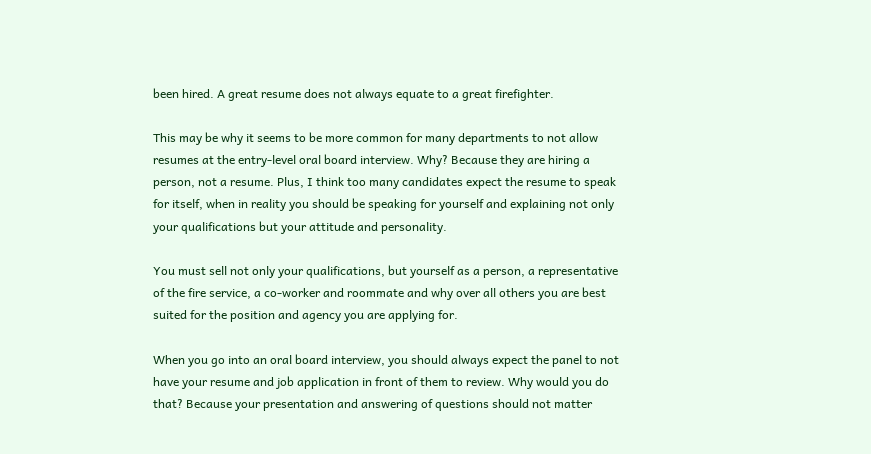been hired. A great resume does not always equate to a great firefighter.

This may be why it seems to be more common for many departments to not allow resumes at the entry-level oral board interview. Why? Because they are hiring a person, not a resume. Plus, I think too many candidates expect the resume to speak for itself, when in reality you should be speaking for yourself and explaining not only your qualifications but your attitude and personality.

You must sell not only your qualifications, but yourself as a person, a representative of the fire service, a co-worker and roommate and why over all others you are best suited for the position and agency you are applying for.

When you go into an oral board interview, you should always expect the panel to not have your resume and job application in front of them to review. Why would you do that? Because your presentation and answering of questions should not matter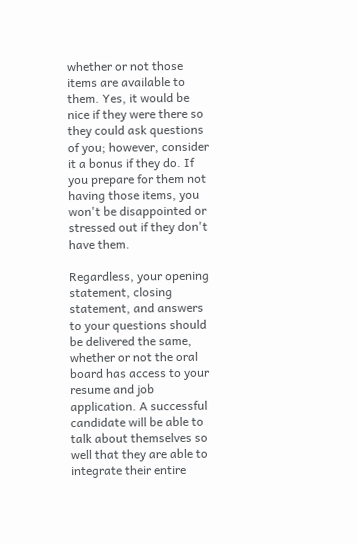whether or not those items are available to them. Yes, it would be nice if they were there so they could ask questions of you; however, consider it a bonus if they do. If you prepare for them not having those items, you won't be disappointed or stressed out if they don't have them.

Regardless, your opening statement, closing statement, and answers to your questions should be delivered the same, whether or not the oral board has access to your resume and job application. A successful candidate will be able to talk about themselves so well that they are able to integrate their entire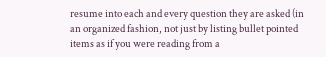resume into each and every question they are asked (in an organized fashion, not just by listing bullet pointed items as if you were reading from a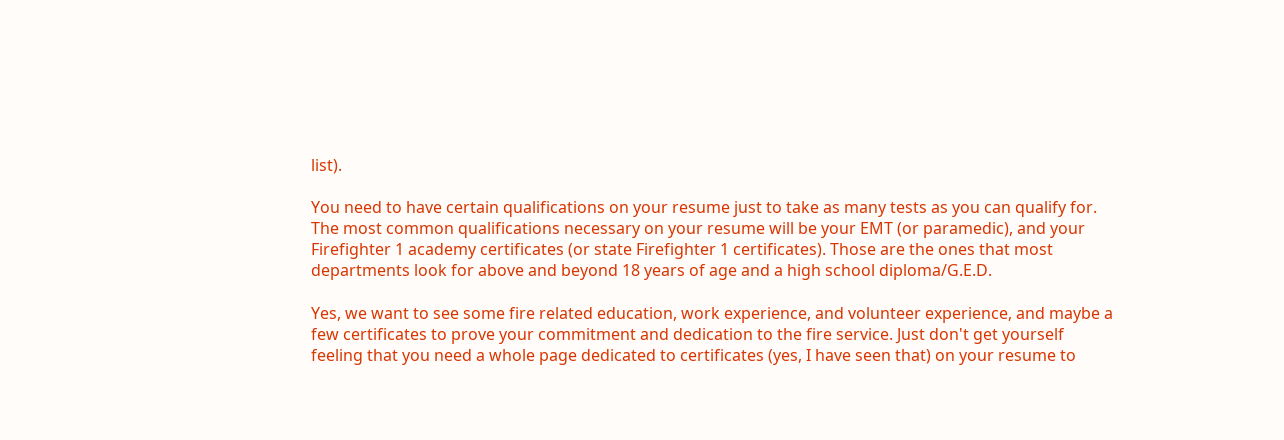list).

You need to have certain qualifications on your resume just to take as many tests as you can qualify for. The most common qualifications necessary on your resume will be your EMT (or paramedic), and your Firefighter 1 academy certificates (or state Firefighter 1 certificates). Those are the ones that most departments look for above and beyond 18 years of age and a high school diploma/G.E.D.

Yes, we want to see some fire related education, work experience, and volunteer experience, and maybe a few certificates to prove your commitment and dedication to the fire service. Just don't get yourself feeling that you need a whole page dedicated to certificates (yes, I have seen that) on your resume to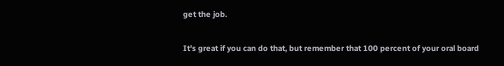get the job.

It's great if you can do that, but remember that 100 percent of your oral board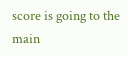score is going to the main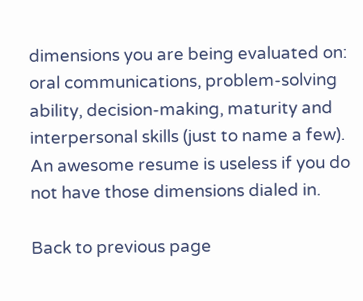dimensions you are being evaluated on: oral communications, problem-solving ability, decision-making, maturity and interpersonal skills (just to name a few). An awesome resume is useless if you do not have those dimensions dialed in.

Back to previous page